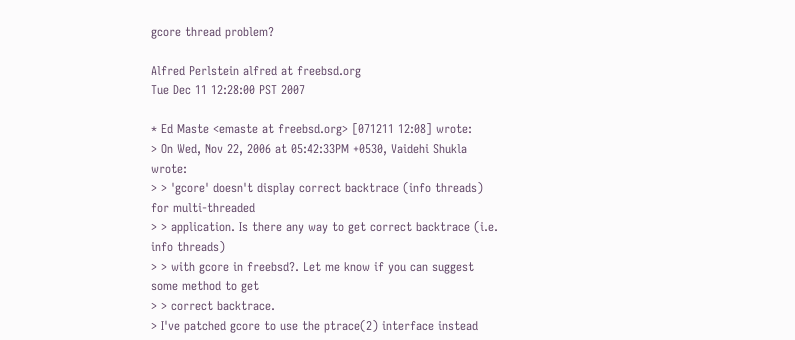gcore thread problem?

Alfred Perlstein alfred at freebsd.org
Tue Dec 11 12:28:00 PST 2007

* Ed Maste <emaste at freebsd.org> [071211 12:08] wrote:
> On Wed, Nov 22, 2006 at 05:42:33PM +0530, Vaidehi Shukla wrote:
> > 'gcore' doesn't display correct backtrace (info threads) for multi-threaded
> > application. Is there any way to get correct backtrace (i.e. info threads)
> > with gcore in freebsd?. Let me know if you can suggest some method to get
> > correct backtrace.
> I've patched gcore to use the ptrace(2) interface instead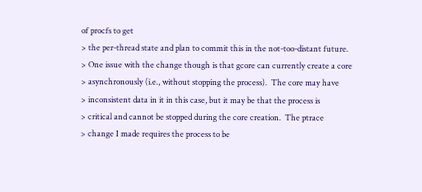of procfs to get
> the per-thread state and plan to commit this in the not-too-distant future.
> One issue with the change though is that gcore can currently create a core
> asynchronously (i.e., without stopping the process).  The core may have
> inconsistent data in it in this case, but it may be that the process is
> critical and cannot be stopped during the core creation.  The ptrace
> change I made requires the process to be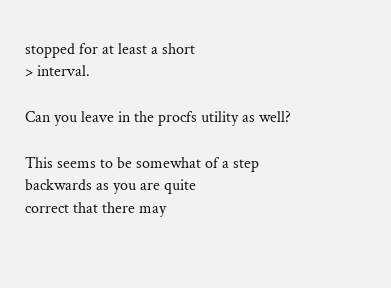stopped for at least a short
> interval.

Can you leave in the procfs utility as well?

This seems to be somewhat of a step backwards as you are quite
correct that there may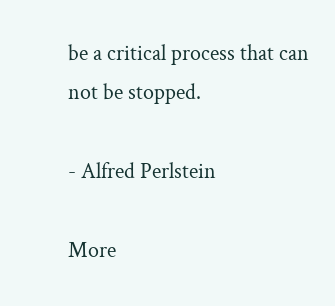be a critical process that can not be stopped.

- Alfred Perlstein

More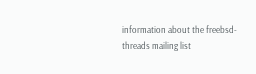information about the freebsd-threads mailing list